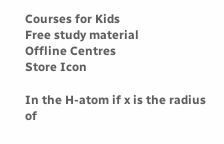Courses for Kids
Free study material
Offline Centres
Store Icon

In the H-atom if x is the radius of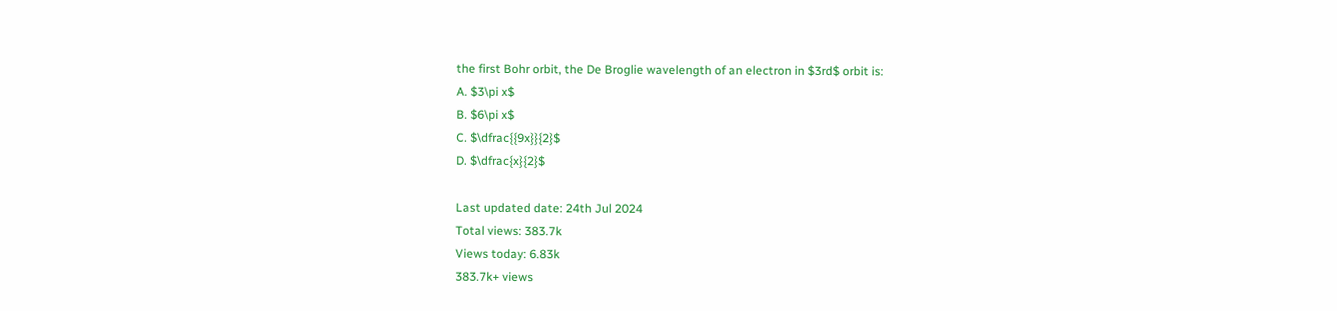the first Bohr orbit, the De Broglie wavelength of an electron in $3rd$ orbit is:
A. $3\pi x$
B. $6\pi x$
C. $\dfrac{{9x}}{2}$
D. $\dfrac{x}{2}$

Last updated date: 24th Jul 2024
Total views: 383.7k
Views today: 6.83k
383.7k+ views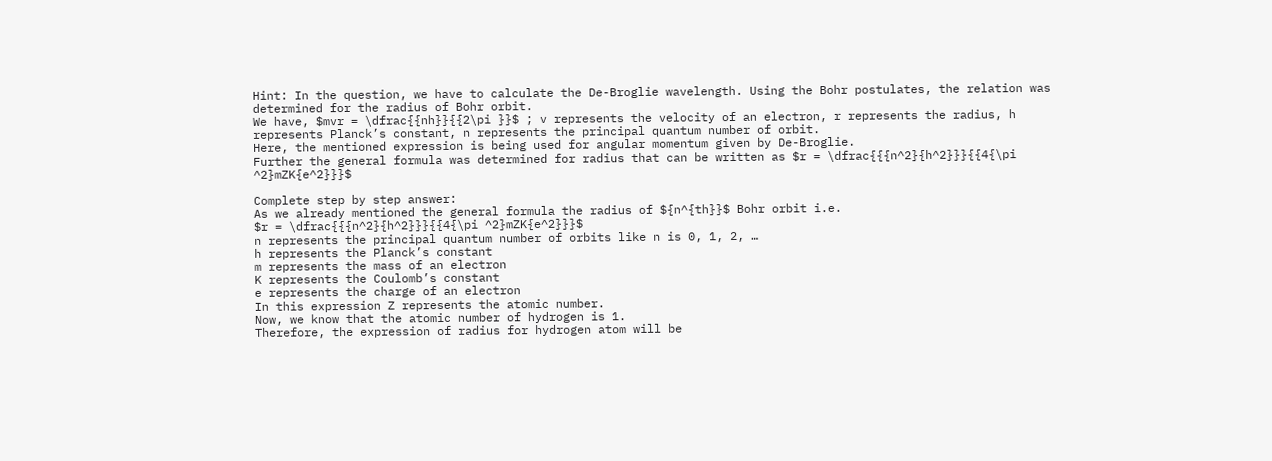Hint: In the question, we have to calculate the De-Broglie wavelength. Using the Bohr postulates, the relation was determined for the radius of Bohr orbit.
We have, $mvr = \dfrac{{nh}}{{2\pi }}$ ; v represents the velocity of an electron, r represents the radius, h represents Planck’s constant, n represents the principal quantum number of orbit.
Here, the mentioned expression is being used for angular momentum given by De-Broglie.
Further the general formula was determined for radius that can be written as $r = \dfrac{{{n^2}{h^2}}}{{4{\pi ^2}mZK{e^2}}}$

Complete step by step answer:
As we already mentioned the general formula the radius of ${n^{th}}$ Bohr orbit i.e.
$r = \dfrac{{{n^2}{h^2}}}{{4{\pi ^2}mZK{e^2}}}$
n represents the principal quantum number of orbits like n is 0, 1, 2, …
h represents the Planck’s constant
m represents the mass of an electron
K represents the Coulomb’s constant
e represents the charge of an electron
In this expression Z represents the atomic number.
Now, we know that the atomic number of hydrogen is 1.
Therefore, the expression of radius for hydrogen atom will be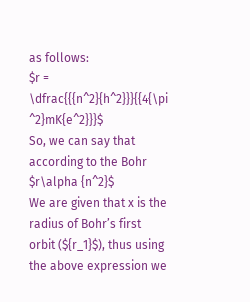as follows:
$r = \dfrac{{{n^2}{h^2}}}{{4{\pi ^2}mK{e^2}}}$
So, we can say that according to the Bohr $r\alpha {n^2}$
We are given that x is the radius of Bohr’s first orbit (${r_1}$), thus using the above expression we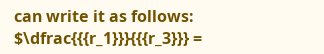can write it as follows:
$\dfrac{{{r_1}}}{{{r_3}}} =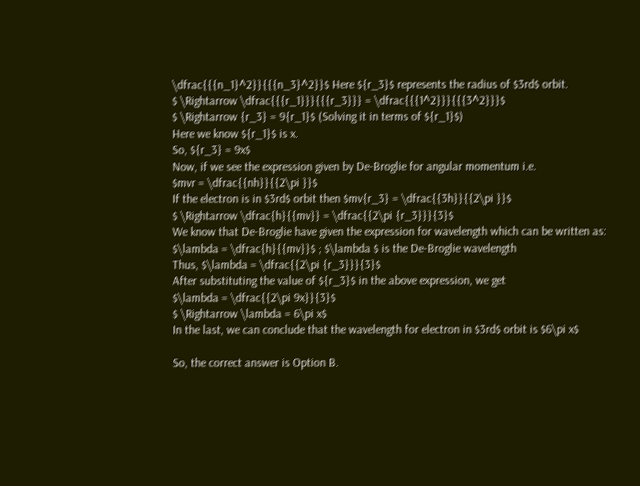\dfrac{{{n_1}^2}}{{{n_3}^2}}$ Here ${r_3}$ represents the radius of $3rd$ orbit.
$ \Rightarrow \dfrac{{{r_1}}}{{{r_3}}} = \dfrac{{{1^2}}}{{{3^2}}}$
$ \Rightarrow {r_3} = 9{r_1}$ (Solving it in terms of ${r_1}$)
Here we know ${r_1}$ is x.
So, ${r_3} = 9x$
Now, if we see the expression given by De-Broglie for angular momentum i.e.
$mvr = \dfrac{{nh}}{{2\pi }}$
If the electron is in $3rd$ orbit then $mv{r_3} = \dfrac{{3h}}{{2\pi }}$
$ \Rightarrow \dfrac{h}{{mv}} = \dfrac{{2\pi {r_3}}}{3}$
We know that De-Broglie have given the expression for wavelength which can be written as:
$\lambda = \dfrac{h}{{mv}}$ ; $\lambda $ is the De-Broglie wavelength
Thus, $\lambda = \dfrac{{2\pi {r_3}}}{3}$
After substituting the value of ${r_3}$ in the above expression, we get
$\lambda = \dfrac{{2\pi 9x}}{3}$
$ \Rightarrow \lambda = 6\pi x$
In the last, we can conclude that the wavelength for electron in $3rd$ orbit is $6\pi x$

So, the correct answer is Option B.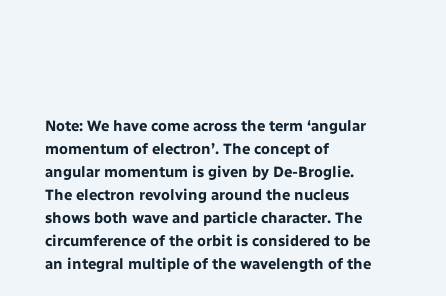Note: We have come across the term ‘angular momentum of electron’. The concept of angular momentum is given by De-Broglie. The electron revolving around the nucleus shows both wave and particle character. The circumference of the orbit is considered to be an integral multiple of the wavelength of the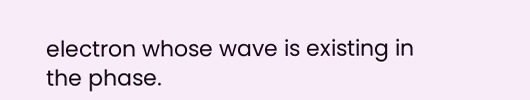electron whose wave is existing in the phase.